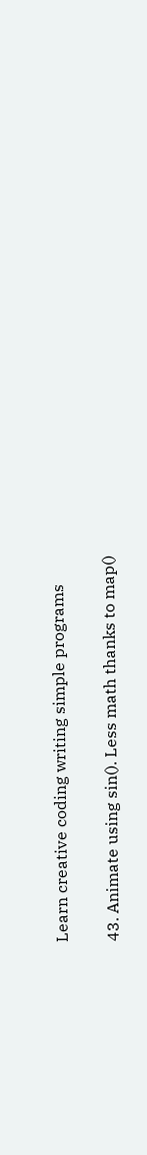Learn creative coding writing simple programs

43. Animate using sin(). Less math thanks to map()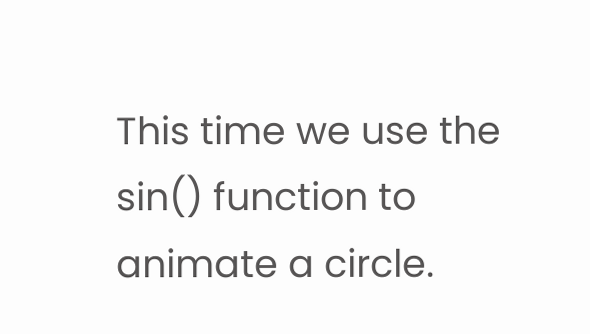This time we use the sin() function to animate a circle.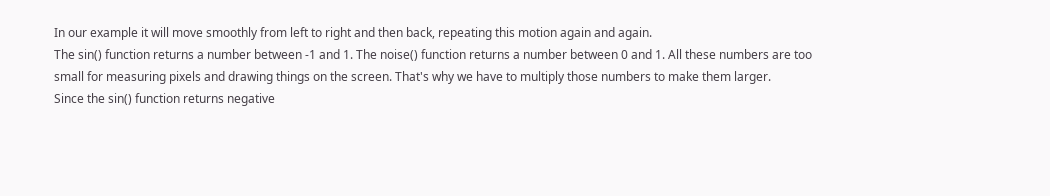In our example it will move smoothly from left to right and then back, repeating this motion again and again.
The sin() function returns a number between -1 and 1. The noise() function returns a number between 0 and 1. All these numbers are too small for measuring pixels and drawing things on the screen. That's why we have to multiply those numbers to make them larger.
Since the sin() function returns negative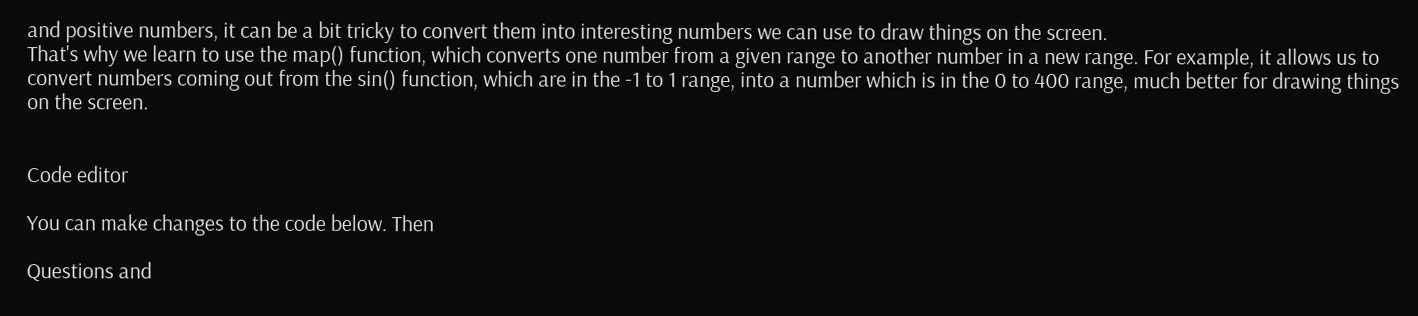and positive numbers, it can be a bit tricky to convert them into interesting numbers we can use to draw things on the screen.
That's why we learn to use the map() function, which converts one number from a given range to another number in a new range. For example, it allows us to convert numbers coming out from the sin() function, which are in the -1 to 1 range, into a number which is in the 0 to 400 range, much better for drawing things on the screen.


Code editor

You can make changes to the code below. Then

Questions and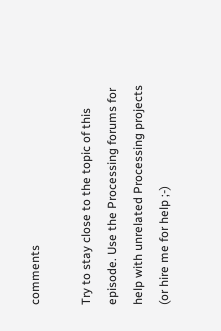comments

Try to stay close to the topic of this episode. Use the Processing forums for help with unrelated Processing projects (or hire me for help ;-)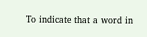To indicate that a word in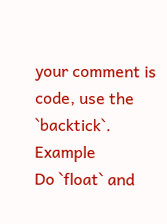your comment is code, use the `backtick`. Example
Do `float` and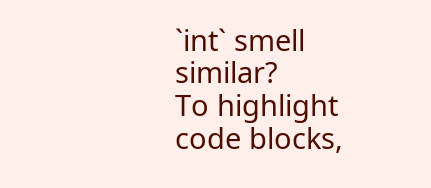`int` smell similar?
To highlight code blocks,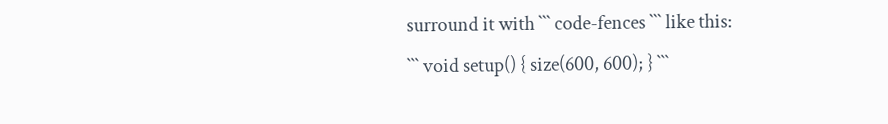surround it with ``` code-fences ``` like this:
``` void setup() { size(600, 600); } ```